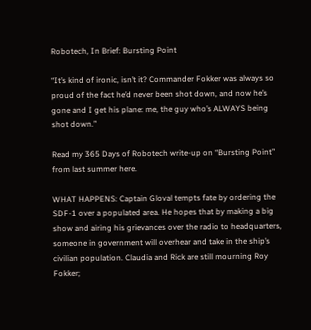Robotech, In Brief: Bursting Point

“It’s kind of ironic, isn’t it? Commander Fokker was always so proud of the fact he’d never been shot down, and now he’s gone and I get his plane: me, the guy who’s ALWAYS being shot down.”

Read my 365 Days of Robotech write-up on “Bursting Point” from last summer here.

WHAT HAPPENS: Captain Gloval tempts fate by ordering the SDF-1 over a populated area. He hopes that by making a big show and airing his grievances over the radio to headquarters, someone in government will overhear and take in the ship’s civilian population. Claudia and Rick are still mourning Roy Fokker;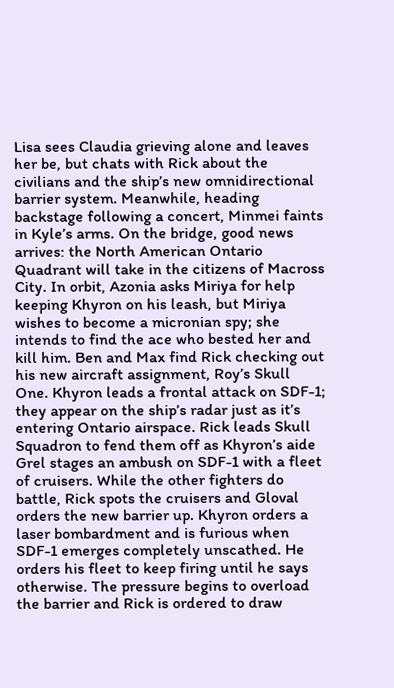Lisa sees Claudia grieving alone and leaves her be, but chats with Rick about the civilians and the ship’s new omnidirectional barrier system. Meanwhile, heading backstage following a concert, Minmei faints in Kyle’s arms. On the bridge, good news arrives: the North American Ontario Quadrant will take in the citizens of Macross City. In orbit, Azonia asks Miriya for help keeping Khyron on his leash, but Miriya wishes to become a micronian spy; she intends to find the ace who bested her and kill him. Ben and Max find Rick checking out his new aircraft assignment, Roy’s Skull One. Khyron leads a frontal attack on SDF-1; they appear on the ship’s radar just as it’s entering Ontario airspace. Rick leads Skull Squadron to fend them off as Khyron’s aide Grel stages an ambush on SDF-1 with a fleet of cruisers. While the other fighters do battle, Rick spots the cruisers and Gloval orders the new barrier up. Khyron orders a laser bombardment and is furious when SDF-1 emerges completely unscathed. He orders his fleet to keep firing until he says otherwise. The pressure begins to overload the barrier and Rick is ordered to draw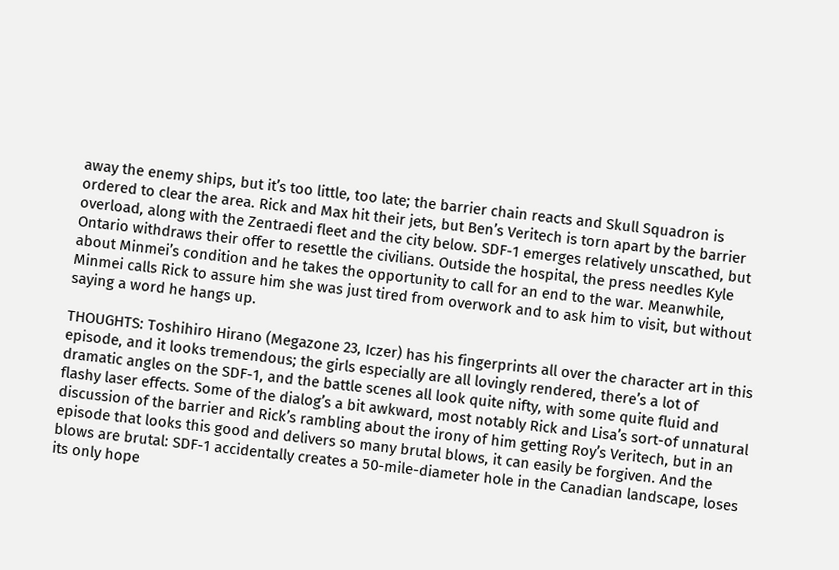away the enemy ships, but it’s too little, too late; the barrier chain reacts and Skull Squadron is ordered to clear the area. Rick and Max hit their jets, but Ben’s Veritech is torn apart by the barrier overload, along with the Zentraedi fleet and the city below. SDF-1 emerges relatively unscathed, but Ontario withdraws their offer to resettle the civilians. Outside the hospital, the press needles Kyle about Minmei’s condition and he takes the opportunity to call for an end to the war. Meanwhile, Minmei calls Rick to assure him she was just tired from overwork and to ask him to visit, but without saying a word he hangs up.

THOUGHTS: Toshihiro Hirano (Megazone 23, Iczer) has his fingerprints all over the character art in this episode, and it looks tremendous; the girls especially are all lovingly rendered, there’s a lot of dramatic angles on the SDF-1, and the battle scenes all look quite nifty, with some quite fluid and flashy laser effects. Some of the dialog’s a bit awkward, most notably Rick and Lisa’s sort-of unnatural discussion of the barrier and Rick’s rambling about the irony of him getting Roy’s Veritech, but in an episode that looks this good and delivers so many brutal blows, it can easily be forgiven. And the blows are brutal: SDF-1 accidentally creates a 50-mile-diameter hole in the Canadian landscape, loses its only hope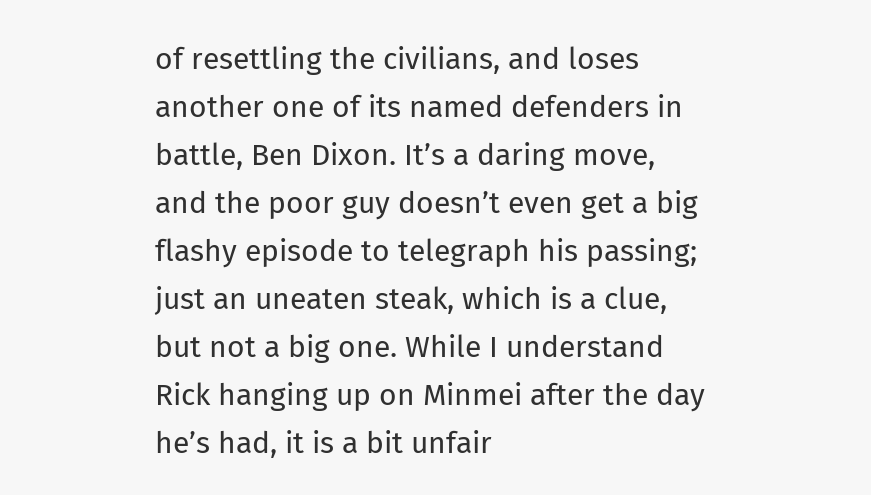of resettling the civilians, and loses another one of its named defenders in battle, Ben Dixon. It’s a daring move, and the poor guy doesn’t even get a big flashy episode to telegraph his passing; just an uneaten steak, which is a clue, but not a big one. While I understand Rick hanging up on Minmei after the day he’s had, it is a bit unfair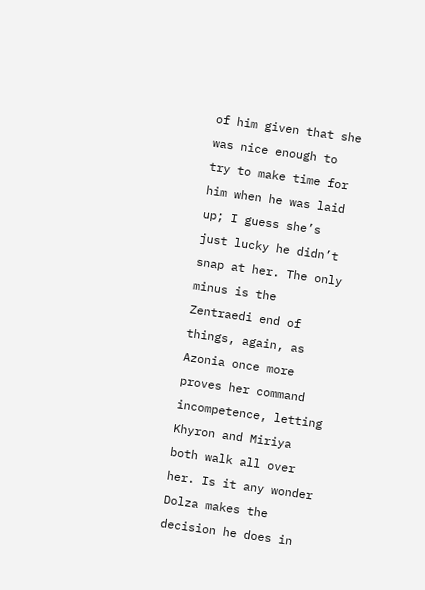of him given that she was nice enough to try to make time for him when he was laid up; I guess she’s just lucky he didn’t snap at her. The only minus is the Zentraedi end of things, again, as Azonia once more proves her command incompetence, letting Khyron and Miriya both walk all over her. Is it any wonder Dolza makes the decision he does in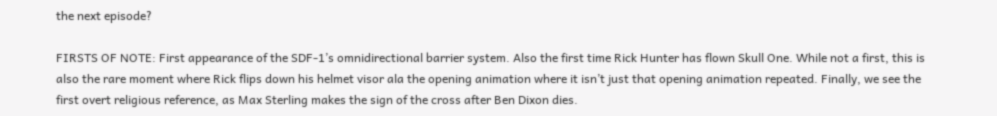the next episode?

FIRSTS OF NOTE: First appearance of the SDF-1’s omnidirectional barrier system. Also the first time Rick Hunter has flown Skull One. While not a first, this is also the rare moment where Rick flips down his helmet visor ala the opening animation where it isn’t just that opening animation repeated. Finally, we see the first overt religious reference, as Max Sterling makes the sign of the cross after Ben Dixon dies.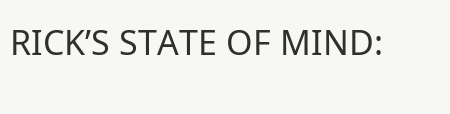RICK’S STATE OF MIND: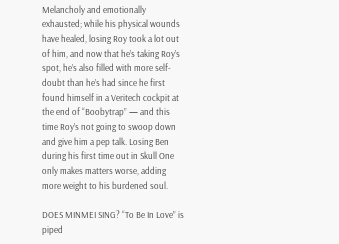Melancholy and emotionally exhausted; while his physical wounds have healed, losing Roy took a lot out of him, and now that he’s taking Roy’s spot, he’s also filled with more self-doubt than he’s had since he first found himself in a Veritech cockpit at the end of “Boobytrap” — and this time Roy’s not going to swoop down and give him a pep talk. Losing Ben during his first time out in Skull One only makes matters worse, adding more weight to his burdened soul.

DOES MINMEI SING? “To Be In Love” is piped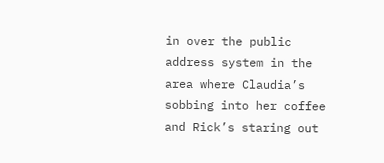in over the public address system in the area where Claudia’s sobbing into her coffee and Rick’s staring out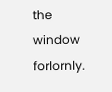the window forlornly.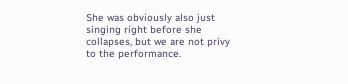She was obviously also just singing right before she collapses, but we are not privy to the performance.